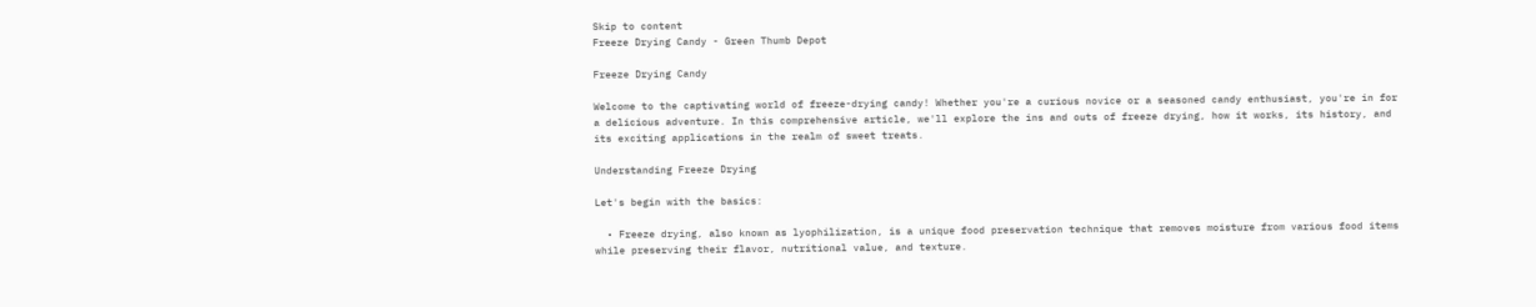Skip to content
Freeze Drying Candy - Green Thumb Depot

Freeze Drying Candy

Welcome to the captivating world of freeze-drying candy! Whether you're a curious novice or a seasoned candy enthusiast, you're in for a delicious adventure. In this comprehensive article, we'll explore the ins and outs of freeze drying, how it works, its history, and its exciting applications in the realm of sweet treats.

Understanding Freeze Drying

Let's begin with the basics:

  • Freeze drying, also known as lyophilization, is a unique food preservation technique that removes moisture from various food items while preserving their flavor, nutritional value, and texture.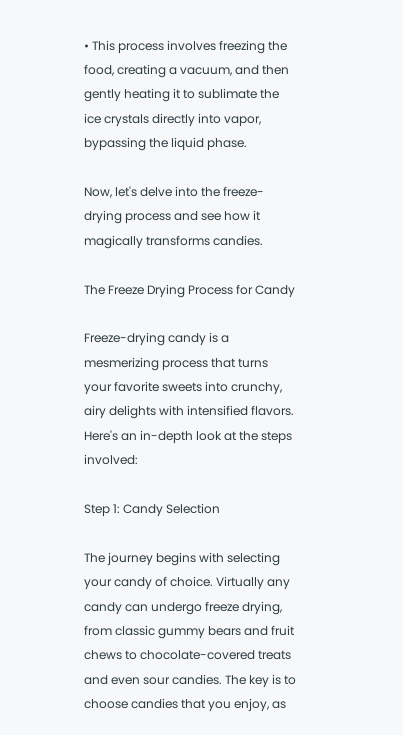• This process involves freezing the food, creating a vacuum, and then gently heating it to sublimate the ice crystals directly into vapor, bypassing the liquid phase.

Now, let's delve into the freeze-drying process and see how it magically transforms candies.

The Freeze Drying Process for Candy

Freeze-drying candy is a mesmerizing process that turns your favorite sweets into crunchy, airy delights with intensified flavors. Here's an in-depth look at the steps involved:

Step 1: Candy Selection

The journey begins with selecting your candy of choice. Virtually any candy can undergo freeze drying, from classic gummy bears and fruit chews to chocolate-covered treats and even sour candies. The key is to choose candies that you enjoy, as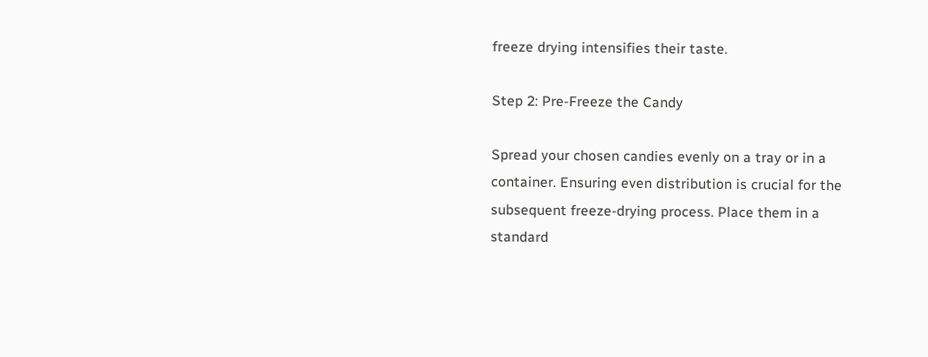freeze drying intensifies their taste.

Step 2: Pre-Freeze the Candy

Spread your chosen candies evenly on a tray or in a container. Ensuring even distribution is crucial for the subsequent freeze-drying process. Place them in a standard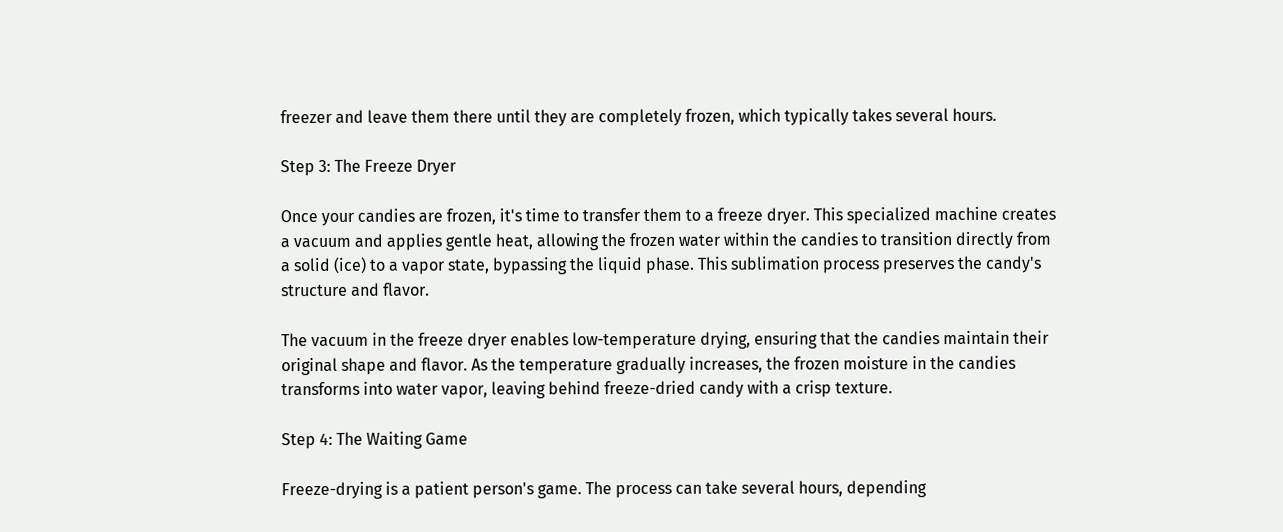freezer and leave them there until they are completely frozen, which typically takes several hours.

Step 3: The Freeze Dryer

Once your candies are frozen, it's time to transfer them to a freeze dryer. This specialized machine creates a vacuum and applies gentle heat, allowing the frozen water within the candies to transition directly from a solid (ice) to a vapor state, bypassing the liquid phase. This sublimation process preserves the candy's structure and flavor.

The vacuum in the freeze dryer enables low-temperature drying, ensuring that the candies maintain their original shape and flavor. As the temperature gradually increases, the frozen moisture in the candies transforms into water vapor, leaving behind freeze-dried candy with a crisp texture.

Step 4: The Waiting Game

Freeze-drying is a patient person's game. The process can take several hours, depending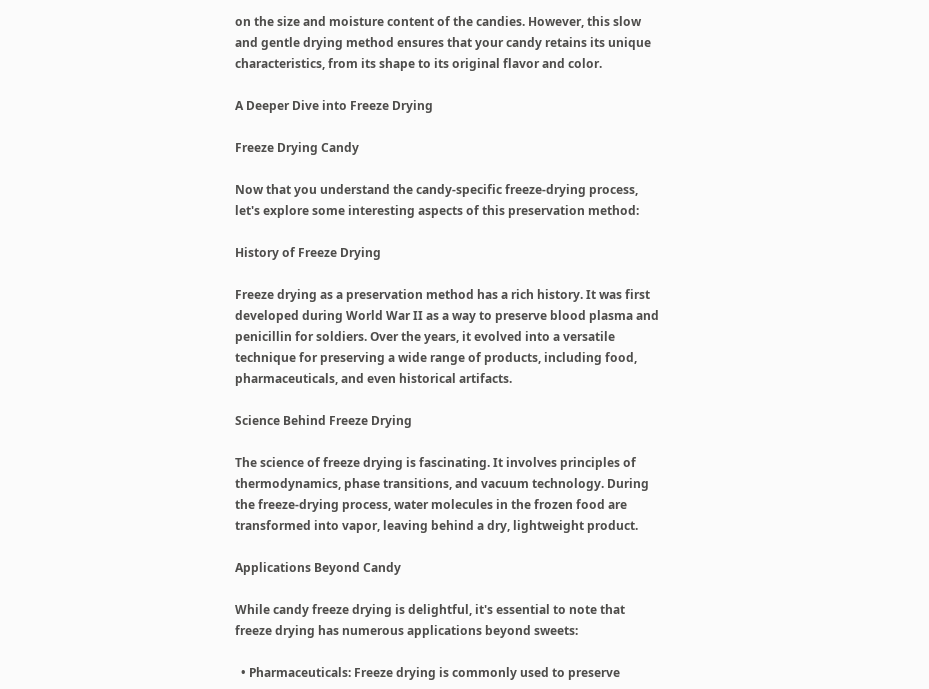on the size and moisture content of the candies. However, this slow and gentle drying method ensures that your candy retains its unique characteristics, from its shape to its original flavor and color.

A Deeper Dive into Freeze Drying

Freeze Drying Candy

Now that you understand the candy-specific freeze-drying process, let's explore some interesting aspects of this preservation method:

History of Freeze Drying

Freeze drying as a preservation method has a rich history. It was first developed during World War II as a way to preserve blood plasma and penicillin for soldiers. Over the years, it evolved into a versatile technique for preserving a wide range of products, including food, pharmaceuticals, and even historical artifacts.

Science Behind Freeze Drying

The science of freeze drying is fascinating. It involves principles of thermodynamics, phase transitions, and vacuum technology. During the freeze-drying process, water molecules in the frozen food are transformed into vapor, leaving behind a dry, lightweight product.

Applications Beyond Candy

While candy freeze drying is delightful, it's essential to note that freeze drying has numerous applications beyond sweets:

  • Pharmaceuticals: Freeze drying is commonly used to preserve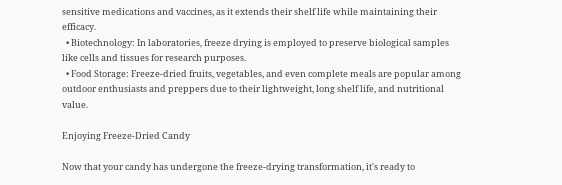sensitive medications and vaccines, as it extends their shelf life while maintaining their efficacy.
  • Biotechnology: In laboratories, freeze drying is employed to preserve biological samples like cells and tissues for research purposes.
  • Food Storage: Freeze-dried fruits, vegetables, and even complete meals are popular among outdoor enthusiasts and preppers due to their lightweight, long shelf life, and nutritional value.

Enjoying Freeze-Dried Candy

Now that your candy has undergone the freeze-drying transformation, it's ready to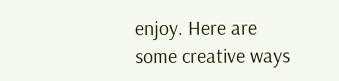enjoy. Here are some creative ways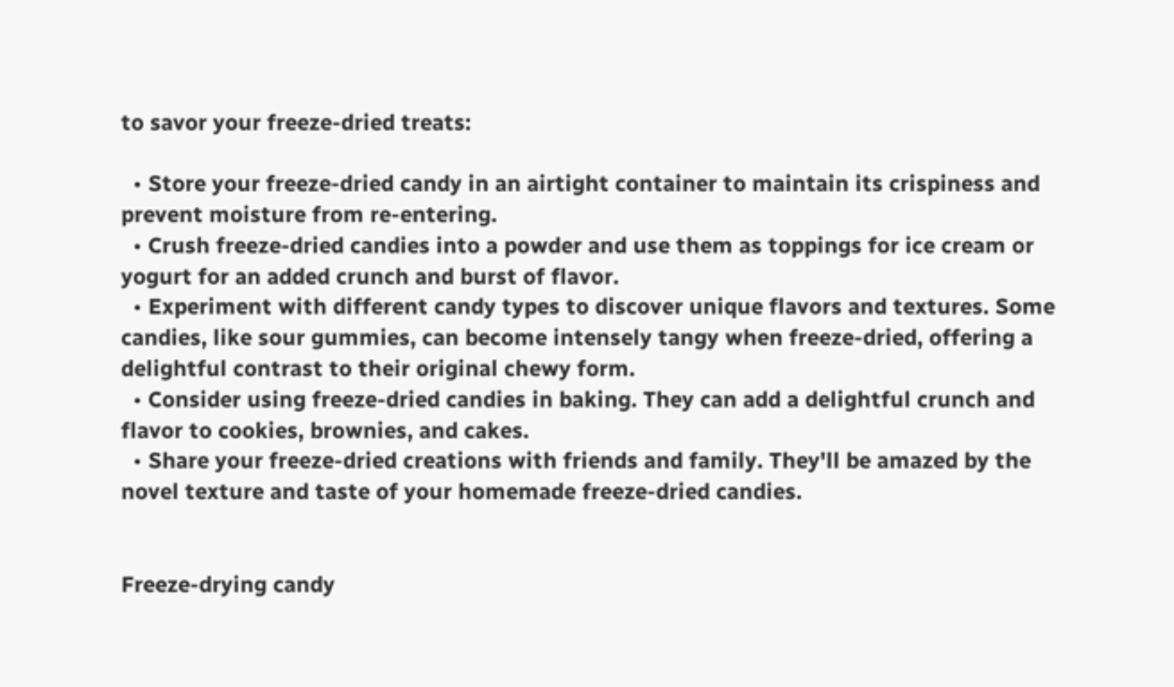to savor your freeze-dried treats:

  • Store your freeze-dried candy in an airtight container to maintain its crispiness and prevent moisture from re-entering.
  • Crush freeze-dried candies into a powder and use them as toppings for ice cream or yogurt for an added crunch and burst of flavor.
  • Experiment with different candy types to discover unique flavors and textures. Some candies, like sour gummies, can become intensely tangy when freeze-dried, offering a delightful contrast to their original chewy form.
  • Consider using freeze-dried candies in baking. They can add a delightful crunch and flavor to cookies, brownies, and cakes.
  • Share your freeze-dried creations with friends and family. They'll be amazed by the novel texture and taste of your homemade freeze-dried candies.


Freeze-drying candy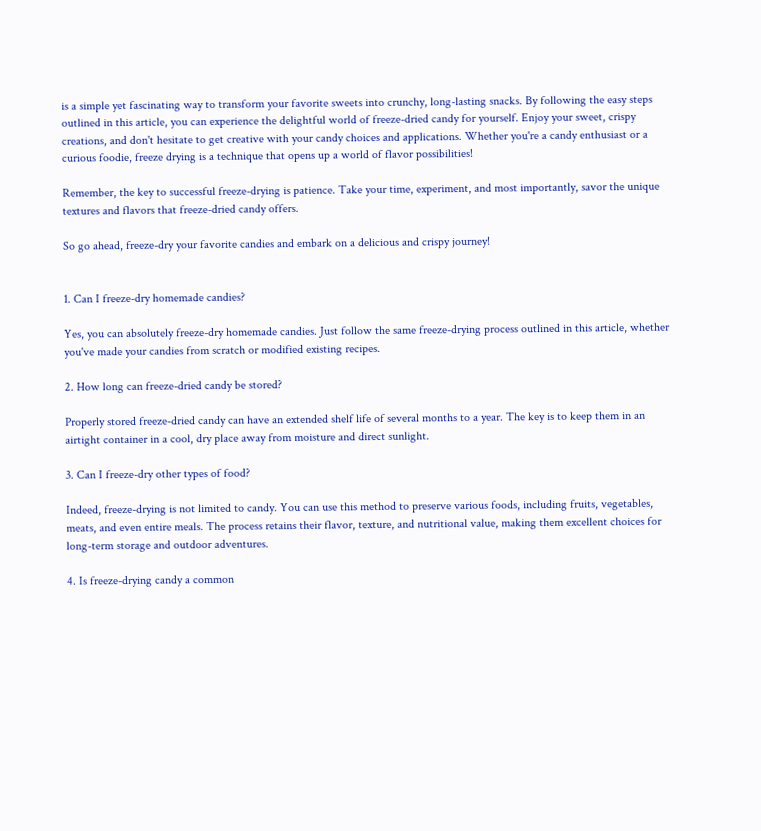is a simple yet fascinating way to transform your favorite sweets into crunchy, long-lasting snacks. By following the easy steps outlined in this article, you can experience the delightful world of freeze-dried candy for yourself. Enjoy your sweet, crispy creations, and don't hesitate to get creative with your candy choices and applications. Whether you're a candy enthusiast or a curious foodie, freeze drying is a technique that opens up a world of flavor possibilities!

Remember, the key to successful freeze-drying is patience. Take your time, experiment, and most importantly, savor the unique textures and flavors that freeze-dried candy offers.

So go ahead, freeze-dry your favorite candies and embark on a delicious and crispy journey!


1. Can I freeze-dry homemade candies?

Yes, you can absolutely freeze-dry homemade candies. Just follow the same freeze-drying process outlined in this article, whether you've made your candies from scratch or modified existing recipes.

2. How long can freeze-dried candy be stored?

Properly stored freeze-dried candy can have an extended shelf life of several months to a year. The key is to keep them in an airtight container in a cool, dry place away from moisture and direct sunlight.

3. Can I freeze-dry other types of food?

Indeed, freeze-drying is not limited to candy. You can use this method to preserve various foods, including fruits, vegetables, meats, and even entire meals. The process retains their flavor, texture, and nutritional value, making them excellent choices for long-term storage and outdoor adventures.

4. Is freeze-drying candy a common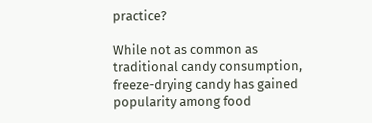practice?

While not as common as traditional candy consumption, freeze-drying candy has gained popularity among food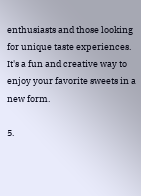enthusiasts and those looking for unique taste experiences. It's a fun and creative way to enjoy your favorite sweets in a new form.

5.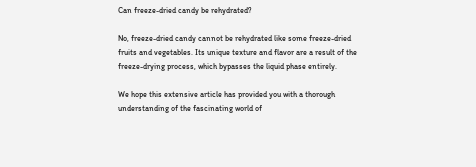Can freeze-dried candy be rehydrated?

No, freeze-dried candy cannot be rehydrated like some freeze-dried fruits and vegetables. Its unique texture and flavor are a result of the freeze-drying process, which bypasses the liquid phase entirely.

We hope this extensive article has provided you with a thorough understanding of the fascinating world of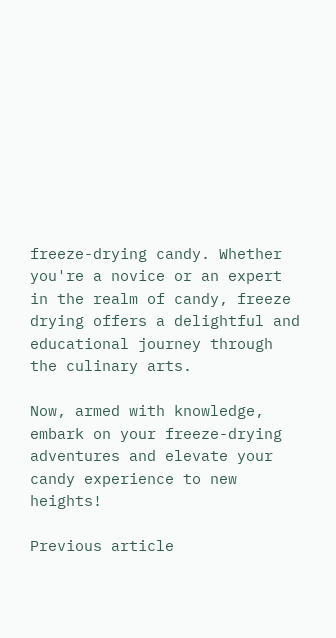freeze-drying candy. Whether you're a novice or an expert in the realm of candy, freeze drying offers a delightful and educational journey through the culinary arts.

Now, armed with knowledge, embark on your freeze-drying adventures and elevate your candy experience to new heights!

Previous article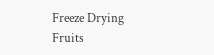Freeze Drying Fruits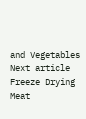and Vegetables
Next article Freeze Drying Meat